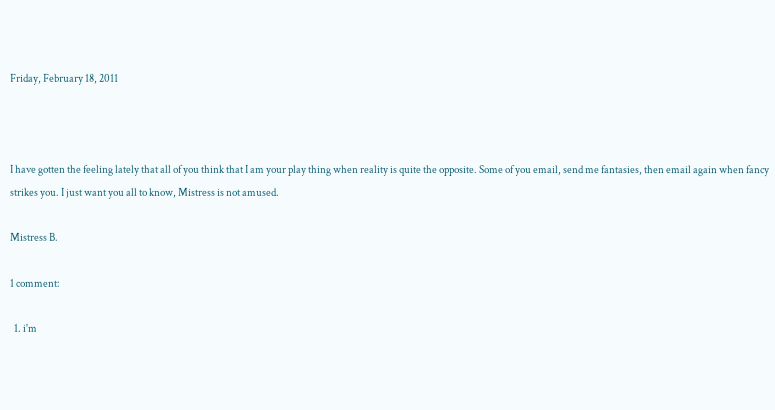Friday, February 18, 2011



I have gotten the feeling lately that all of you think that I am your play thing when reality is quite the opposite. Some of you email, send me fantasies, then email again when fancy strikes you. I just want you all to know, Mistress is not amused.

Mistress B.

1 comment:

  1. i'm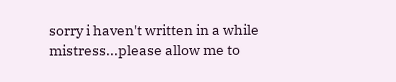sorry i haven't written in a while mistress...please allow me to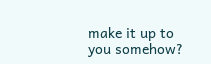make it up to you somehow?